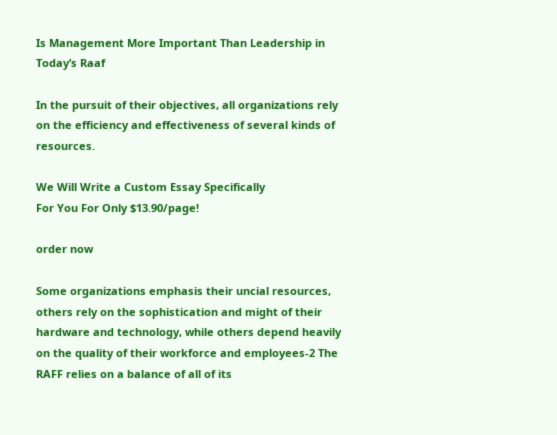Is Management More Important Than Leadership in Today’s Raaf

In the pursuit of their objectives, all organizations rely on the efficiency and effectiveness of several kinds of resources.

We Will Write a Custom Essay Specifically
For You For Only $13.90/page!

order now

Some organizations emphasis their uncial resources, others rely on the sophistication and might of their hardware and technology, while others depend heavily on the quality of their workforce and employees-2 The RAFF relies on a balance of all of its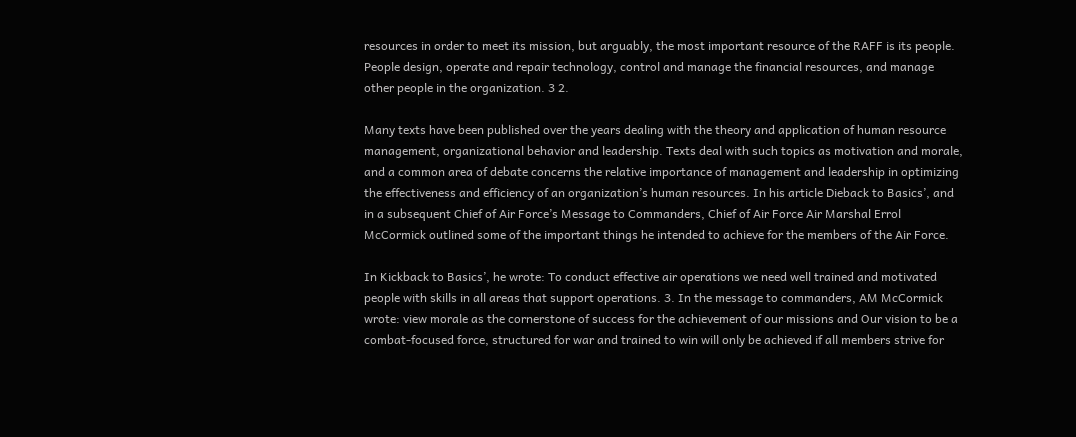resources in order to meet its mission, but arguably, the most important resource of the RAFF is its people. People design, operate and repair technology, control and manage the financial resources, and manage other people in the organization. 3 2.

Many texts have been published over the years dealing with the theory and application of human resource management, organizational behavior and leadership. Texts deal with such topics as motivation and morale, and a common area of debate concerns the relative importance of management and leadership in optimizing the effectiveness and efficiency of an organization’s human resources. In his article Dieback to Basics’, and in a subsequent Chief of Air Force’s Message to Commanders, Chief of Air Force Air Marshal Errol McCormick outlined some of the important things he intended to achieve for the members of the Air Force.

In Kickback to Basics’, he wrote: To conduct effective air operations we need well trained and motivated people with skills in all areas that support operations. 3. In the message to commanders, AM McCormick wrote: view morale as the cornerstone of success for the achievement of our missions and Our vision to be a combat-focused force, structured for war and trained to win will only be achieved if all members strive for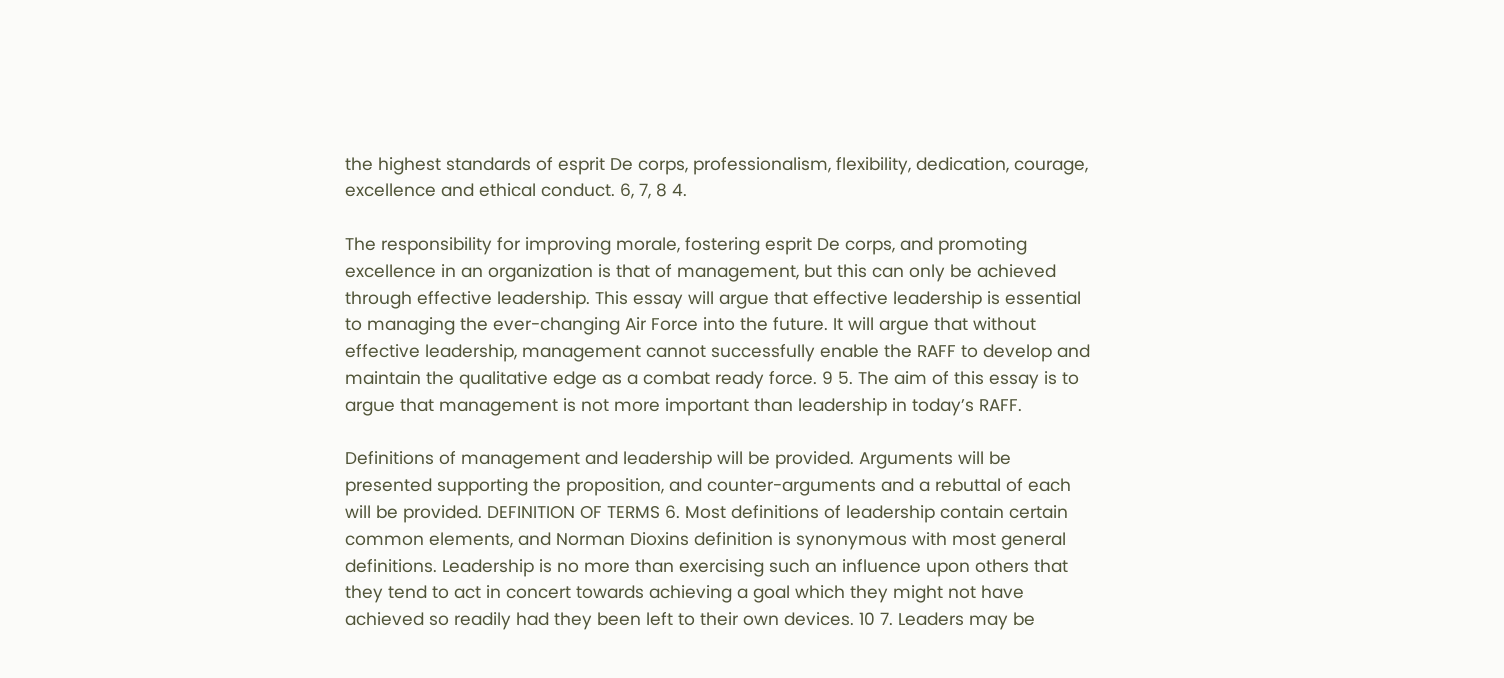the highest standards of esprit De corps, professionalism, flexibility, dedication, courage, excellence and ethical conduct. 6, 7, 8 4.

The responsibility for improving morale, fostering esprit De corps, and promoting excellence in an organization is that of management, but this can only be achieved through effective leadership. This essay will argue that effective leadership is essential to managing the ever-changing Air Force into the future. It will argue that without effective leadership, management cannot successfully enable the RAFF to develop and maintain the qualitative edge as a combat ready force. 9 5. The aim of this essay is to argue that management is not more important than leadership in today’s RAFF.

Definitions of management and leadership will be provided. Arguments will be presented supporting the proposition, and counter-arguments and a rebuttal of each will be provided. DEFINITION OF TERMS 6. Most definitions of leadership contain certain common elements, and Norman Dioxins definition is synonymous with most general definitions. Leadership is no more than exercising such an influence upon others that they tend to act in concert towards achieving a goal which they might not have achieved so readily had they been left to their own devices. 10 7. Leaders may be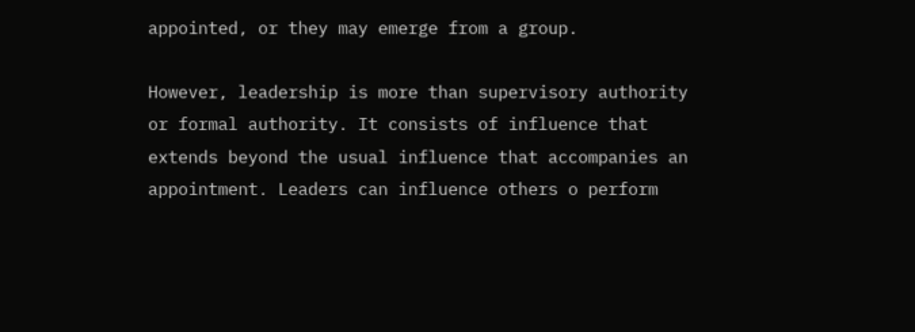appointed, or they may emerge from a group.

However, leadership is more than supervisory authority or formal authority. It consists of influence that extends beyond the usual influence that accompanies an appointment. Leaders can influence others o perform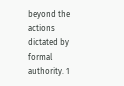beyond the actions dictated by formal authority. 1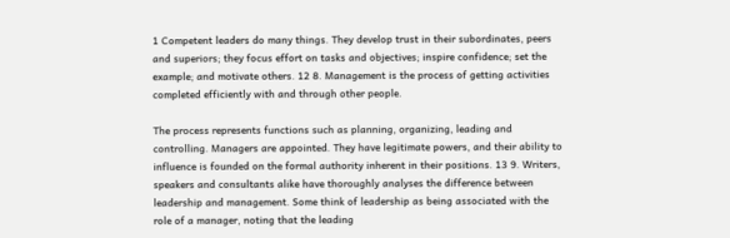1 Competent leaders do many things. They develop trust in their subordinates, peers and superiors; they focus effort on tasks and objectives; inspire confidence; set the example; and motivate others. 12 8. Management is the process of getting activities completed efficiently with and through other people.

The process represents functions such as planning, organizing, leading and controlling. Managers are appointed. They have legitimate powers, and their ability to influence is founded on the formal authority inherent in their positions. 13 9. Writers, speakers and consultants alike have thoroughly analyses the difference between leadership and management. Some think of leadership as being associated with the role of a manager, noting that the leading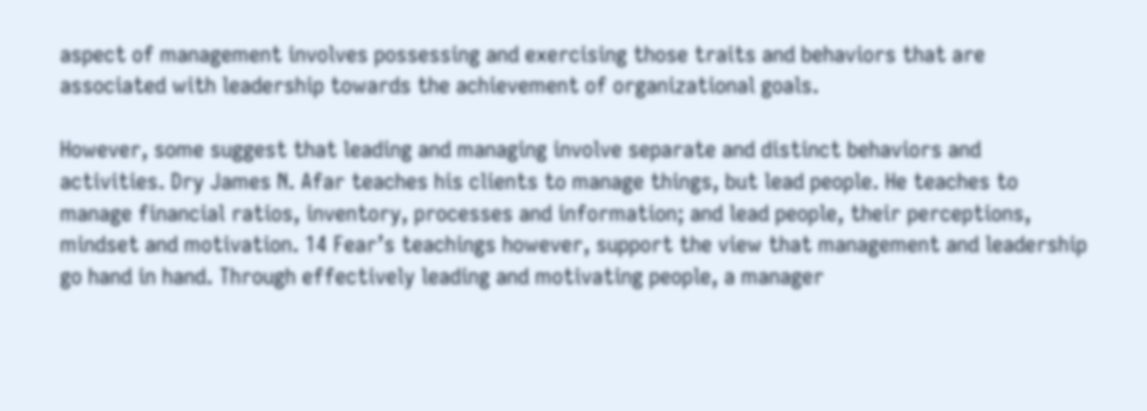aspect of management involves possessing and exercising those traits and behaviors that are associated with leadership towards the achievement of organizational goals.

However, some suggest that leading and managing involve separate and distinct behaviors and activities. Dry James N. Afar teaches his clients to manage things, but lead people. He teaches to manage financial ratios, inventory, processes and information; and lead people, their perceptions, mindset and motivation. 14 Fear’s teachings however, support the view that management and leadership go hand in hand. Through effectively leading and motivating people, a manager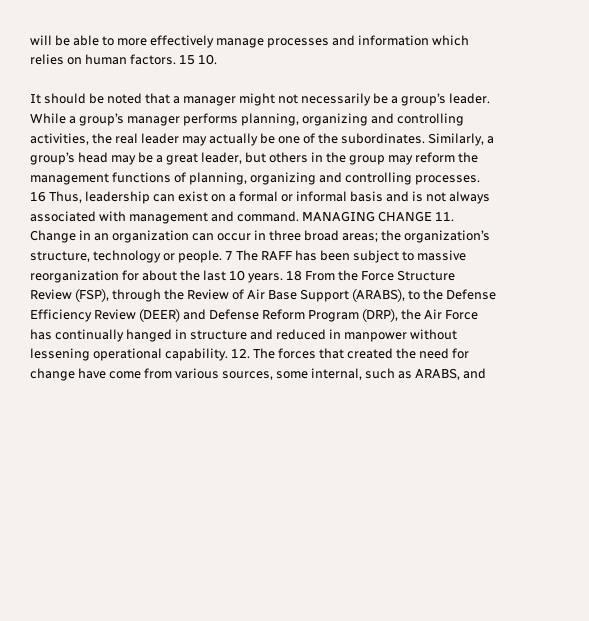will be able to more effectively manage processes and information which relies on human factors. 15 10.

It should be noted that a manager might not necessarily be a group’s leader. While a group’s manager performs planning, organizing and controlling activities, the real leader may actually be one of the subordinates. Similarly, a group’s head may be a great leader, but others in the group may reform the management functions of planning, organizing and controlling processes. 16 Thus, leadership can exist on a formal or informal basis and is not always associated with management and command. MANAGING CHANGE 11. Change in an organization can occur in three broad areas; the organization’s structure, technology or people. 7 The RAFF has been subject to massive reorganization for about the last 10 years. 18 From the Force Structure Review (FSP), through the Review of Air Base Support (ARABS), to the Defense Efficiency Review (DEER) and Defense Reform Program (DRP), the Air Force has continually hanged in structure and reduced in manpower without lessening operational capability. 12. The forces that created the need for change have come from various sources, some internal, such as ARABS, and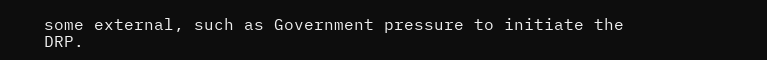some external, such as Government pressure to initiate the DRP.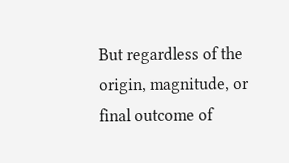But regardless of the origin, magnitude, or final outcome of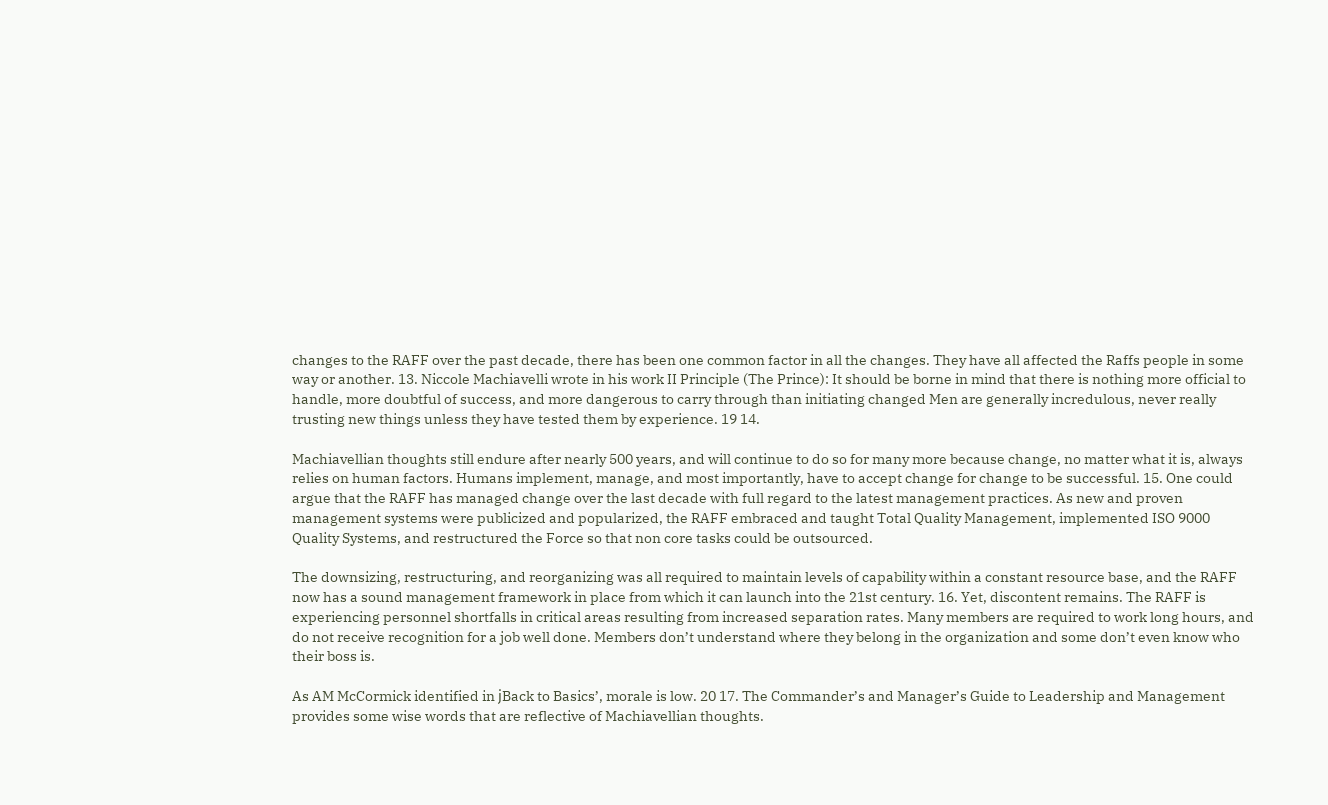changes to the RAFF over the past decade, there has been one common factor in all the changes. They have all affected the Raffs people in some way or another. 13. Niccole Machiavelli wrote in his work II Principle (The Prince): It should be borne in mind that there is nothing more official to handle, more doubtful of success, and more dangerous to carry through than initiating changed Men are generally incredulous, never really trusting new things unless they have tested them by experience. 19 14.

Machiavellian thoughts still endure after nearly 500 years, and will continue to do so for many more because change, no matter what it is, always relies on human factors. Humans implement, manage, and most importantly, have to accept change for change to be successful. 15. One could argue that the RAFF has managed change over the last decade with full regard to the latest management practices. As new and proven management systems were publicized and popularized, the RAFF embraced and taught Total Quality Management, implemented ISO 9000 Quality Systems, and restructured the Force so that non core tasks could be outsourced.

The downsizing, restructuring, and reorganizing was all required to maintain levels of capability within a constant resource base, and the RAFF now has a sound management framework in place from which it can launch into the 21st century. 16. Yet, discontent remains. The RAFF is experiencing personnel shortfalls in critical areas resulting from increased separation rates. Many members are required to work long hours, and do not receive recognition for a job well done. Members don’t understand where they belong in the organization and some don’t even know who their boss is.

As AM McCormick identified in јBack to Basics’, morale is low. 20 17. The Commander’s and Manager’s Guide to Leadership and Management provides some wise words that are reflective of Machiavellian thoughts.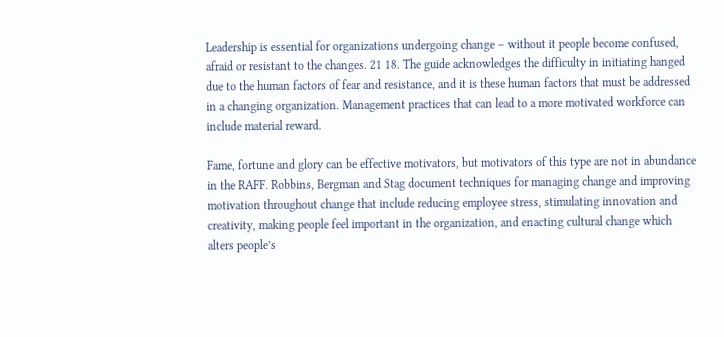Leadership is essential for organizations undergoing change – without it people become confused, afraid or resistant to the changes. 21 18. The guide acknowledges the difficulty in initiating hanged due to the human factors of fear and resistance, and it is these human factors that must be addressed in a changing organization. Management practices that can lead to a more motivated workforce can include material reward.

Fame, fortune and glory can be effective motivators, but motivators of this type are not in abundance in the RAFF. Robbins, Bergman and Stag document techniques for managing change and improving motivation throughout change that include reducing employee stress, stimulating innovation and creativity, making people feel important in the organization, and enacting cultural change which alters people’s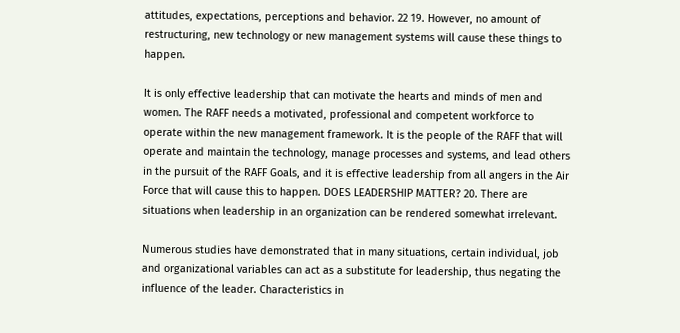attitudes, expectations, perceptions and behavior. 22 19. However, no amount of restructuring, new technology or new management systems will cause these things to happen.

It is only effective leadership that can motivate the hearts and minds of men and women. The RAFF needs a motivated, professional and competent workforce to operate within the new management framework. It is the people of the RAFF that will operate and maintain the technology, manage processes and systems, and lead others in the pursuit of the RAFF Goals, and it is effective leadership from all angers in the Air Force that will cause this to happen. DOES LEADERSHIP MATTER? 20. There are situations when leadership in an organization can be rendered somewhat irrelevant.

Numerous studies have demonstrated that in many situations, certain individual, job and organizational variables can act as a substitute for leadership, thus negating the influence of the leader. Characteristics in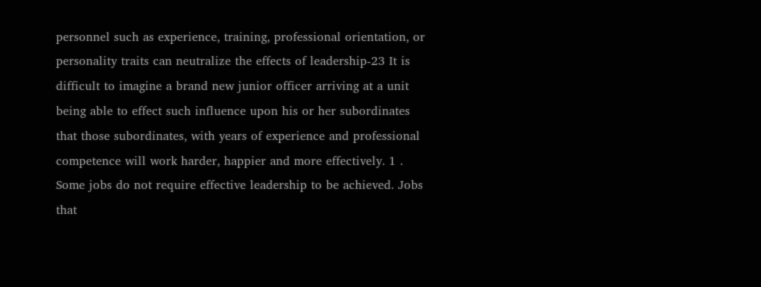personnel such as experience, training, professional orientation, or personality traits can neutralize the effects of leadership-23 It is difficult to imagine a brand new junior officer arriving at a unit being able to effect such influence upon his or her subordinates that those subordinates, with years of experience and professional competence will work harder, happier and more effectively. 1 . Some jobs do not require effective leadership to be achieved. Jobs that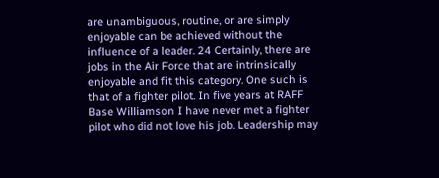are unambiguous, routine, or are simply enjoyable can be achieved without the influence of a leader. 24 Certainly, there are jobs in the Air Force that are intrinsically enjoyable and fit this category. One such is that of a fighter pilot. In five years at RAFF Base Williamson I have never met a fighter pilot who did not love his job. Leadership may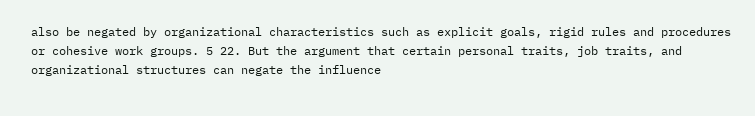also be negated by organizational characteristics such as explicit goals, rigid rules and procedures or cohesive work groups. 5 22. But the argument that certain personal traits, job traits, and organizational structures can negate the influence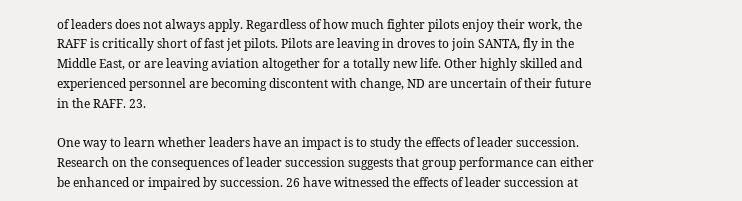of leaders does not always apply. Regardless of how much fighter pilots enjoy their work, the RAFF is critically short of fast jet pilots. Pilots are leaving in droves to join SANTA, fly in the Middle East, or are leaving aviation altogether for a totally new life. Other highly skilled and experienced personnel are becoming discontent with change, ND are uncertain of their future in the RAFF. 23.

One way to learn whether leaders have an impact is to study the effects of leader succession. Research on the consequences of leader succession suggests that group performance can either be enhanced or impaired by succession. 26 have witnessed the effects of leader succession at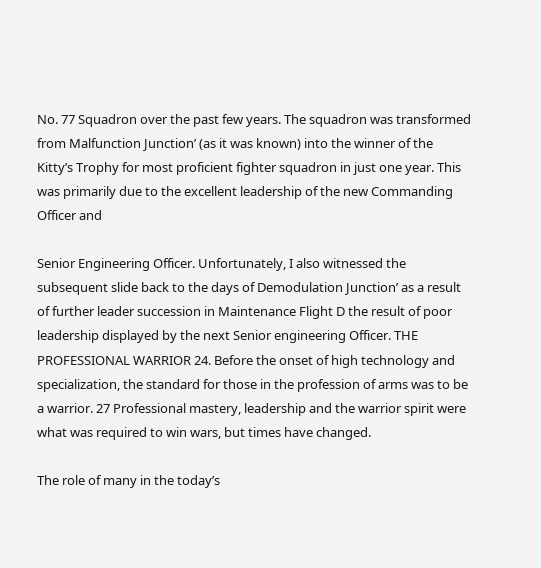No. 77 Squadron over the past few years. The squadron was transformed from Malfunction Junction’ (as it was known) into the winner of the Kitty’s Trophy for most proficient fighter squadron in just one year. This was primarily due to the excellent leadership of the new Commanding Officer and

Senior Engineering Officer. Unfortunately, I also witnessed the subsequent slide back to the days of Demodulation Junction’ as a result of further leader succession in Maintenance Flight D the result of poor leadership displayed by the next Senior engineering Officer. THE PROFESSIONAL WARRIOR 24. Before the onset of high technology and specialization, the standard for those in the profession of arms was to be a warrior. 27 Professional mastery, leadership and the warrior spirit were what was required to win wars, but times have changed.

The role of many in the today’s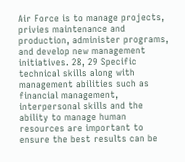Air Force is to manage projects, privies maintenance and production, administer programs, and develop new management initiatives. 28, 29 Specific technical skills along with management abilities such as financial management, interpersonal skills and the ability to manage human resources are important to ensure the best results can be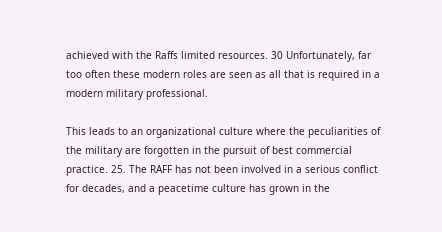achieved with the Raffs limited resources. 30 Unfortunately, far too often these modern roles are seen as all that is required in a modern military professional.

This leads to an organizational culture where the peculiarities of the military are forgotten in the pursuit of best commercial practice. 25. The RAFF has not been involved in a serious conflict for decades, and a peacetime culture has grown in the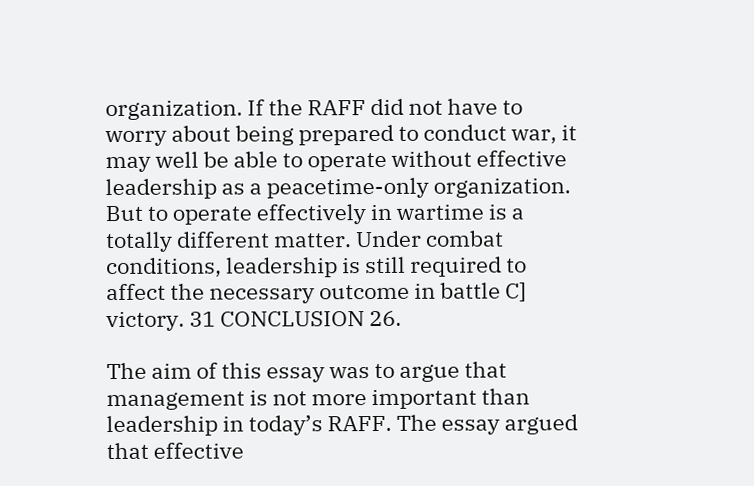organization. If the RAFF did not have to worry about being prepared to conduct war, it may well be able to operate without effective leadership as a peacetime-only organization. But to operate effectively in wartime is a totally different matter. Under combat conditions, leadership is still required to affect the necessary outcome in battle C] victory. 31 CONCLUSION 26.

The aim of this essay was to argue that management is not more important than leadership in today’s RAFF. The essay argued that effective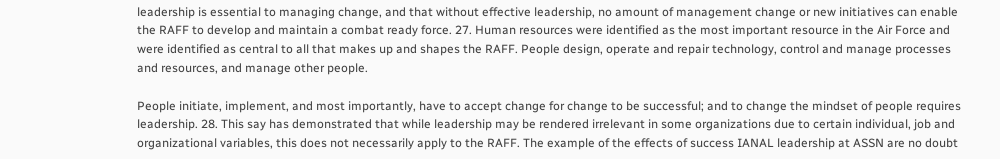leadership is essential to managing change, and that without effective leadership, no amount of management change or new initiatives can enable the RAFF to develop and maintain a combat ready force. 27. Human resources were identified as the most important resource in the Air Force and were identified as central to all that makes up and shapes the RAFF. People design, operate and repair technology, control and manage processes and resources, and manage other people.

People initiate, implement, and most importantly, have to accept change for change to be successful; and to change the mindset of people requires leadership. 28. This say has demonstrated that while leadership may be rendered irrelevant in some organizations due to certain individual, job and organizational variables, this does not necessarily apply to the RAFF. The example of the effects of success IANAL leadership at ASSN are no doubt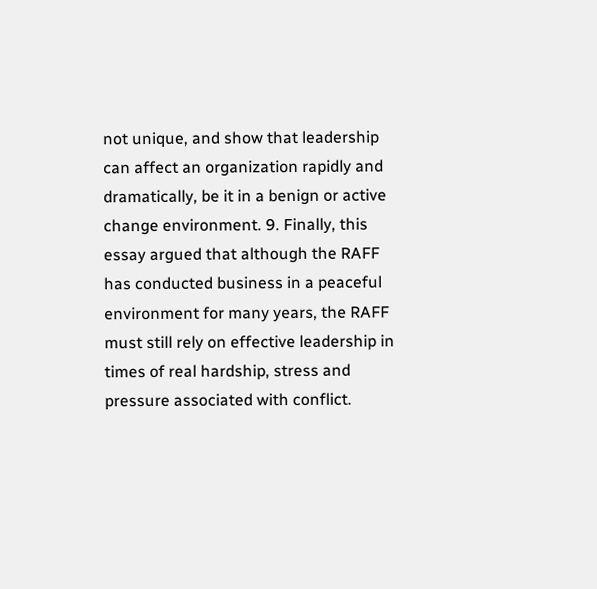not unique, and show that leadership can affect an organization rapidly and dramatically, be it in a benign or active change environment. 9. Finally, this essay argued that although the RAFF has conducted business in a peaceful environment for many years, the RAFF must still rely on effective leadership in times of real hardship, stress and pressure associated with conflict.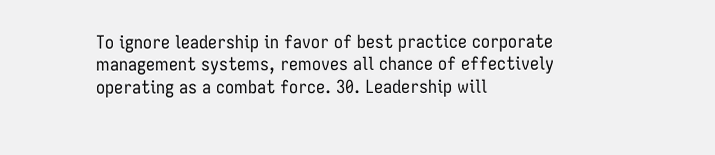To ignore leadership in favor of best practice corporate management systems, removes all chance of effectively operating as a combat force. 30. Leadership will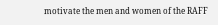motivate the men and women of the RAFF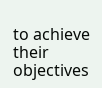to achieve their objectives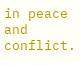in peace and conflict.